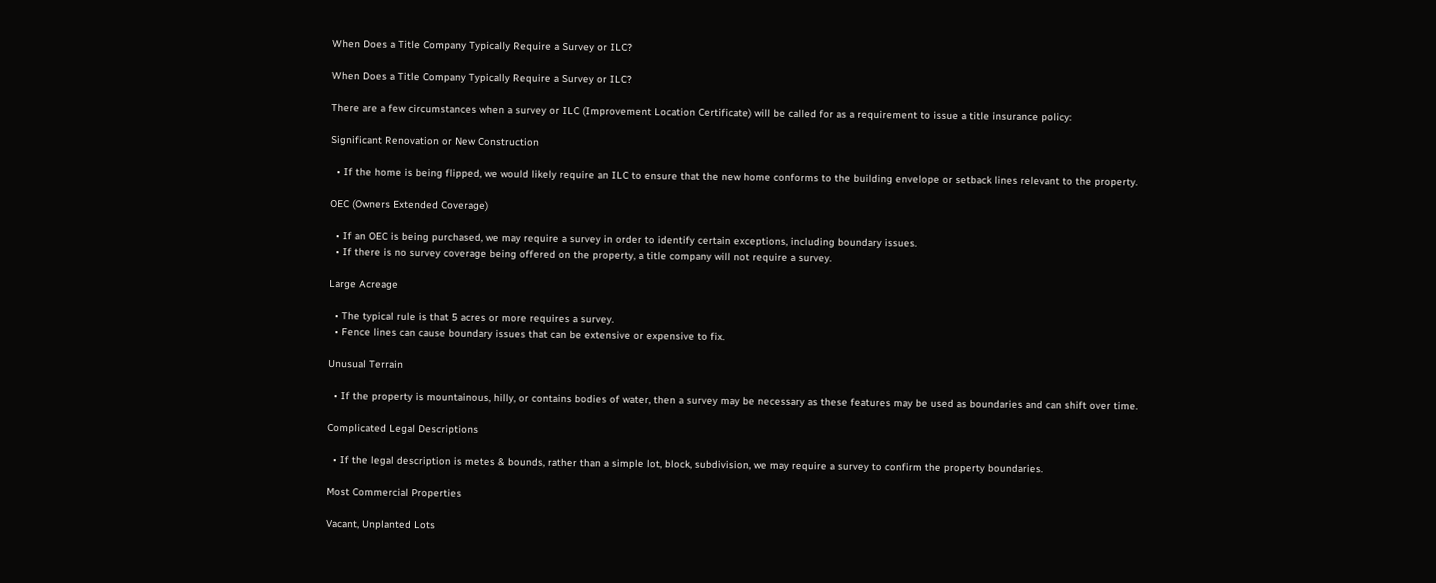When Does a Title Company Typically Require a Survey or ILC?

When Does a Title Company Typically Require a Survey or ILC?

There are a few circumstances when a survey or ILC (Improvement Location Certificate) will be called for as a requirement to issue a title insurance policy:

Significant Renovation or New Construction

  • If the home is being flipped, we would likely require an ILC to ensure that the new home conforms to the building envelope or setback lines relevant to the property.

OEC (Owners Extended Coverage)

  • If an OEC is being purchased, we may require a survey in order to identify certain exceptions, including boundary issues.
  • If there is no survey coverage being offered on the property, a title company will not require a survey.

Large Acreage

  • The typical rule is that 5 acres or more requires a survey.
  • Fence lines can cause boundary issues that can be extensive or expensive to fix.

Unusual Terrain

  • If the property is mountainous, hilly, or contains bodies of water, then a survey may be necessary as these features may be used as boundaries and can shift over time.

Complicated Legal Descriptions

  • If the legal description is metes & bounds, rather than a simple lot, block, subdivision, we may require a survey to confirm the property boundaries.

Most Commercial Properties

Vacant, Unplanted Lots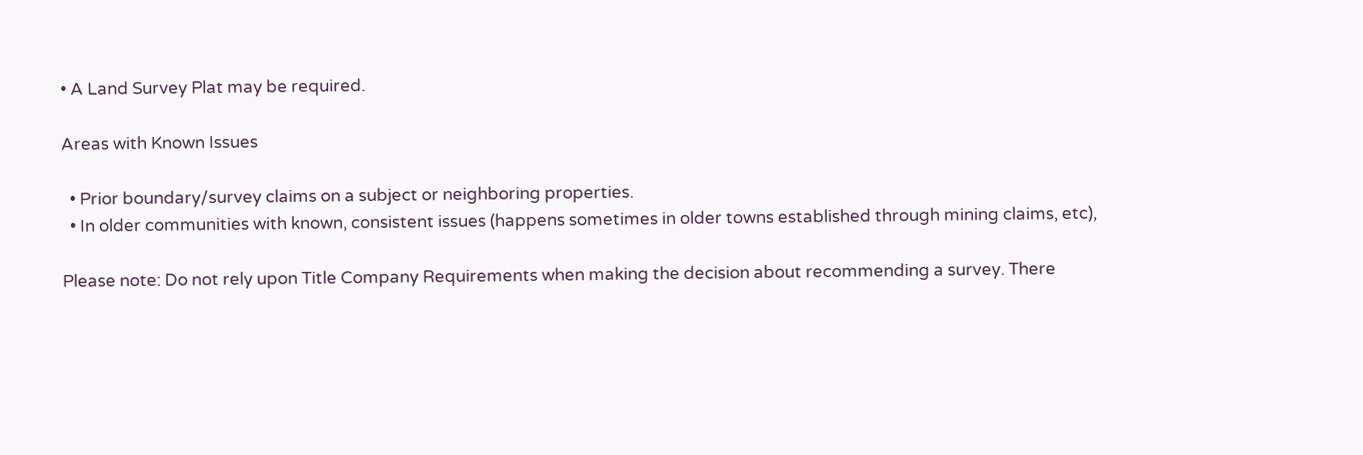• A Land Survey Plat may be required.

Areas with Known Issues

  • Prior boundary/survey claims on a subject or neighboring properties.
  • In older communities with known, consistent issues (happens sometimes in older towns established through mining claims, etc),

Please note: Do not rely upon Title Company Requirements when making the decision about recommending a survey. There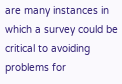are many instances in which a survey could be critical to avoiding problems for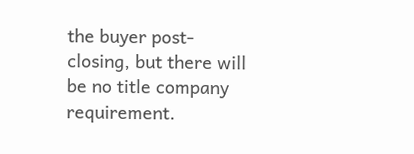the buyer post-closing, but there will be no title company requirement.